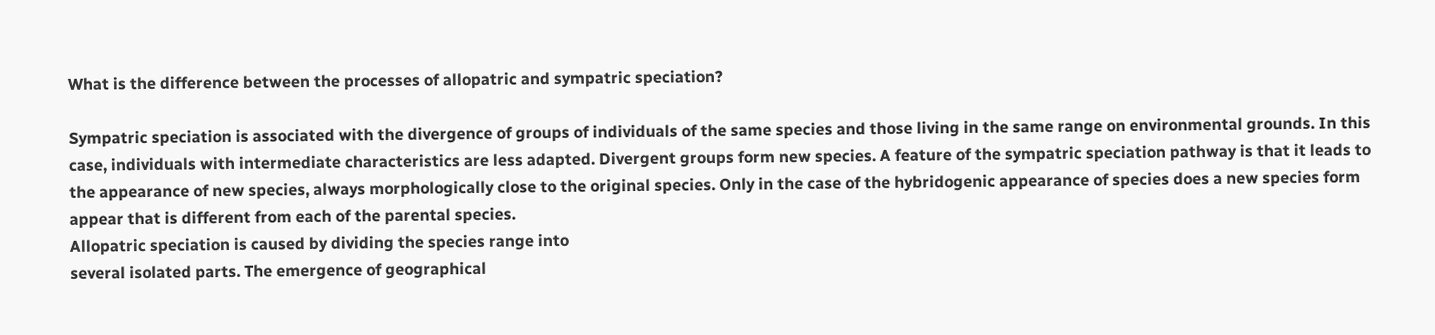What is the difference between the processes of allopatric and sympatric speciation?

Sympatric speciation is associated with the divergence of groups of individuals of the same species and those living in the same range on environmental grounds. In this case, individuals with intermediate characteristics are less adapted. Divergent groups form new species. A feature of the sympatric speciation pathway is that it leads to the appearance of new species, always morphologically close to the original species. Only in the case of the hybridogenic appearance of species does a new species form appear that is different from each of the parental species.
Allopatric speciation is caused by dividing the species range into
several isolated parts. The emergence of geographical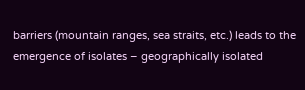barriers (mountain ranges, sea straits, etc.) leads to the emergence of isolates – geographically isolated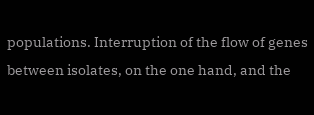populations. Interruption of the flow of genes between isolates, on the one hand, and the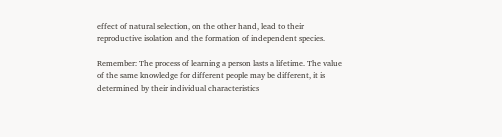effect of natural selection, on the other hand, lead to their reproductive isolation and the formation of independent species.

Remember: The process of learning a person lasts a lifetime. The value of the same knowledge for different people may be different, it is determined by their individual characteristics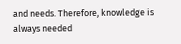and needs. Therefore, knowledge is always needed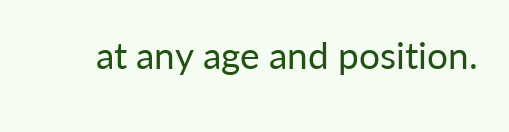at any age and position.